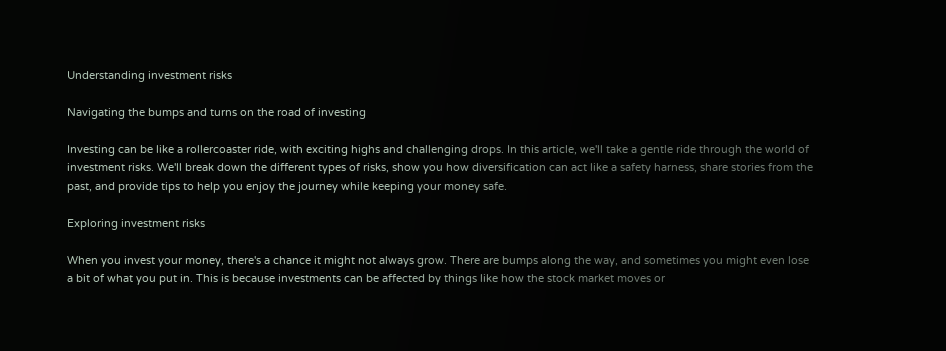Understanding investment risks

Navigating the bumps and turns on the road of investing

Investing can be like a rollercoaster ride, with exciting highs and challenging drops. In this article, we'll take a gentle ride through the world of investment risks. We'll break down the different types of risks, show you how diversification can act like a safety harness, share stories from the past, and provide tips to help you enjoy the journey while keeping your money safe.

Exploring investment risks

When you invest your money, there's a chance it might not always grow. There are bumps along the way, and sometimes you might even lose a bit of what you put in. This is because investments can be affected by things like how the stock market moves or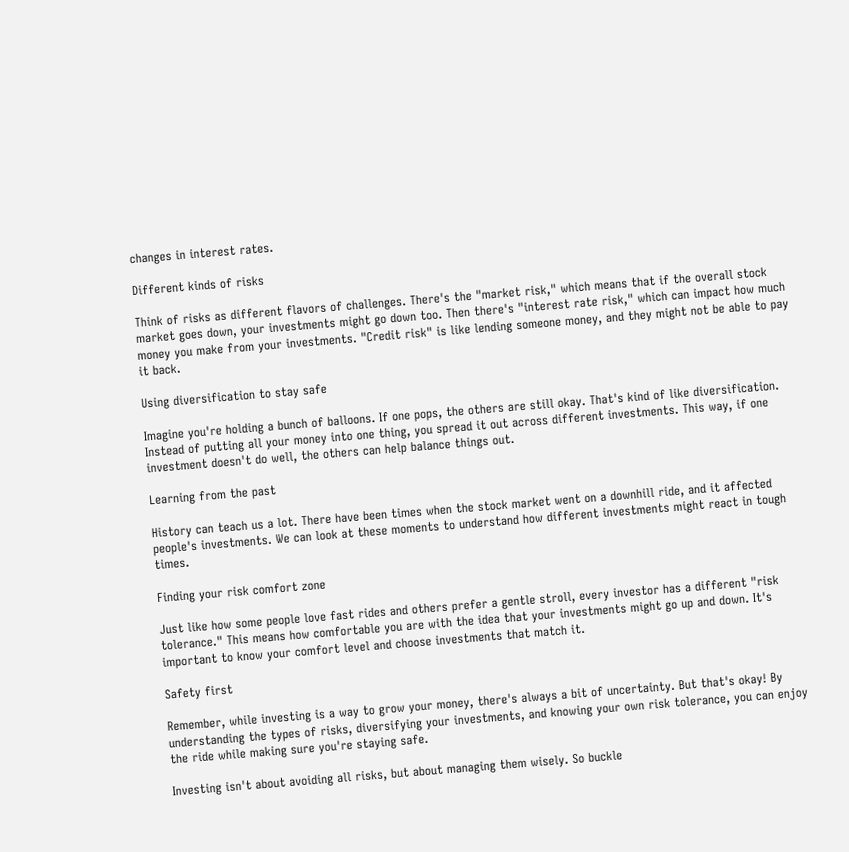changes in interest rates.

Different kinds of risks

Think of risks as different flavors of challenges. There's the "market risk," which means that if the overall stock market goes down, your investments might go down too. Then there's "interest rate risk," which can impact how much money you make from your investments. "Credit risk" is like lending someone money, and they might not be able to pay it back.

Using diversification to stay safe

Imagine you're holding a bunch of balloons. If one pops, the others are still okay. That's kind of like diversification. Instead of putting all your money into one thing, you spread it out across different investments. This way, if one investment doesn't do well, the others can help balance things out.

Learning from the past

History can teach us a lot. There have been times when the stock market went on a downhill ride, and it affected people's investments. We can look at these moments to understand how different investments might react in tough times.

Finding your risk comfort zone

Just like how some people love fast rides and others prefer a gentle stroll, every investor has a different "risk tolerance." This means how comfortable you are with the idea that your investments might go up and down. It's important to know your comfort level and choose investments that match it.

Safety first

Remember, while investing is a way to grow your money, there's always a bit of uncertainty. But that's okay! By understanding the types of risks, diversifying your investments, and knowing your own risk tolerance, you can enjoy the ride while making sure you're staying safe.

Investing isn't about avoiding all risks, but about managing them wisely. So buckle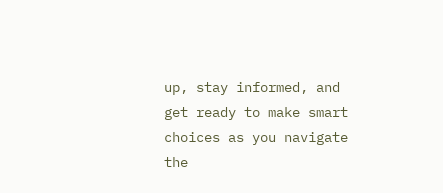up, stay informed, and get ready to make smart choices as you navigate the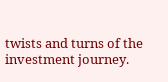twists and turns of the investment journey.